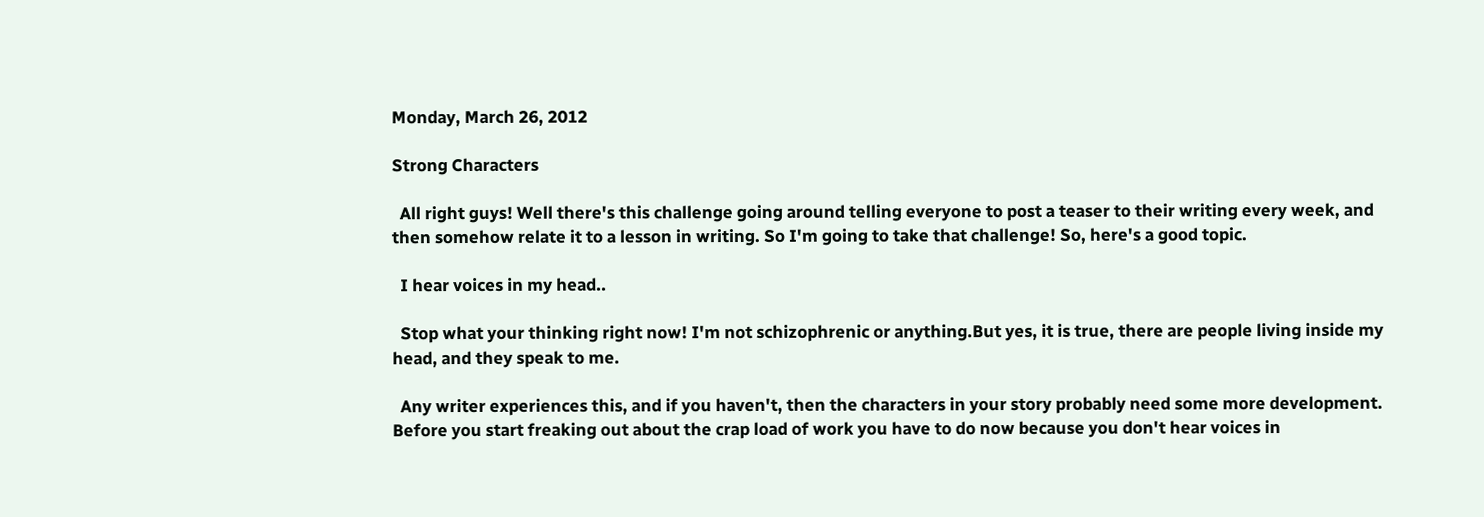Monday, March 26, 2012

Strong Characters

  All right guys! Well there's this challenge going around telling everyone to post a teaser to their writing every week, and then somehow relate it to a lesson in writing. So I'm going to take that challenge! So, here's a good topic.

  I hear voices in my head..

  Stop what your thinking right now! I'm not schizophrenic or anything.But yes, it is true, there are people living inside my head, and they speak to me.

  Any writer experiences this, and if you haven't, then the characters in your story probably need some more development. Before you start freaking out about the crap load of work you have to do now because you don't hear voices in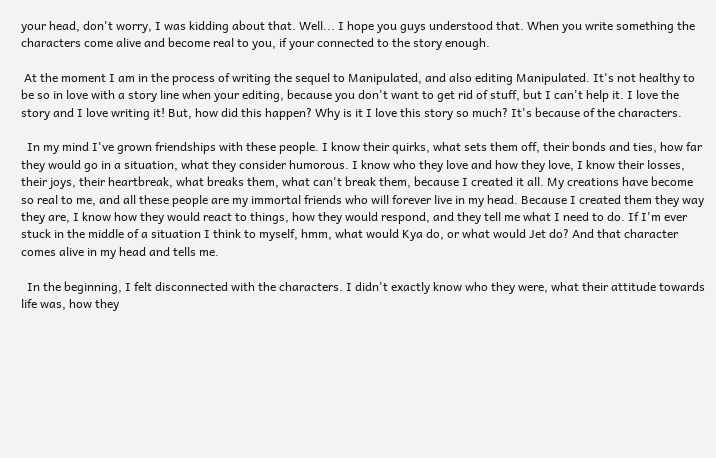your head, don't worry, I was kidding about that. Well... I hope you guys understood that. When you write something the characters come alive and become real to you, if your connected to the story enough.

 At the moment I am in the process of writing the sequel to Manipulated, and also editing Manipulated. It's not healthy to be so in love with a story line when your editing, because you don't want to get rid of stuff, but I can't help it. I love the story and I love writing it! But, how did this happen? Why is it I love this story so much? It's because of the characters.

  In my mind I've grown friendships with these people. I know their quirks, what sets them off, their bonds and ties, how far they would go in a situation, what they consider humorous. I know who they love and how they love, I know their losses, their joys, their heartbreak, what breaks them, what can't break them, because I created it all. My creations have become so real to me, and all these people are my immortal friends who will forever live in my head. Because I created them they way they are, I know how they would react to things, how they would respond, and they tell me what I need to do. If I'm ever stuck in the middle of a situation I think to myself, hmm, what would Kya do, or what would Jet do? And that character comes alive in my head and tells me.

  In the beginning, I felt disconnected with the characters. I didn't exactly know who they were, what their attitude towards life was, how they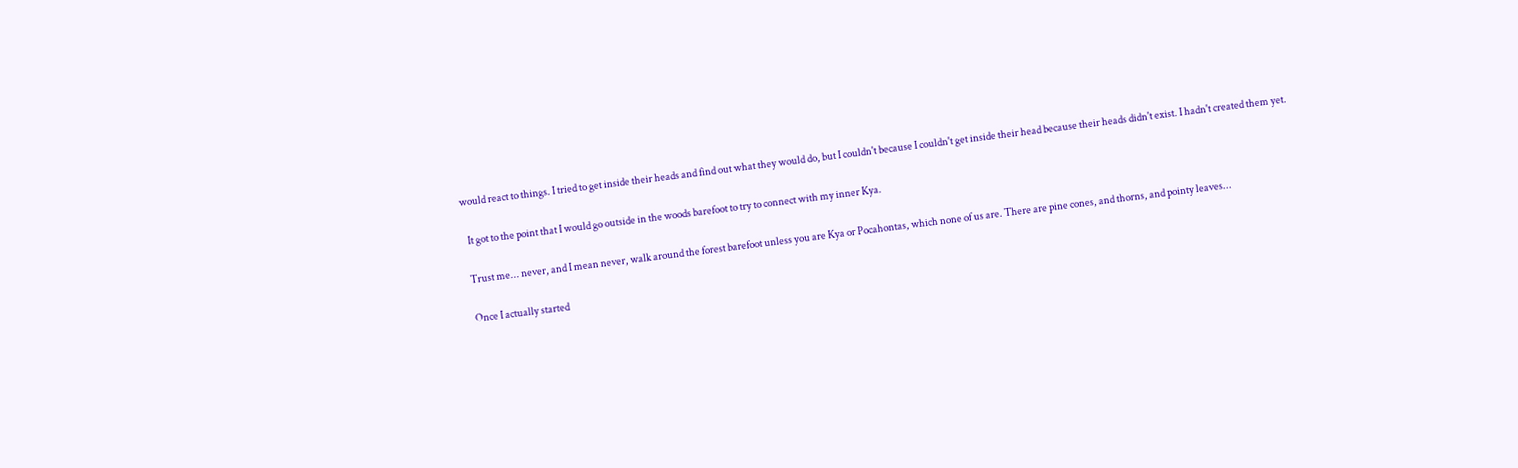would react to things. I tried to get inside their heads and find out what they would do, but I couldn't because I couldn't get inside their head because their heads didn't exist. I hadn't created them yet.

  It got to the point that I would go outside in the woods barefoot to try to connect with my inner Kya.

 Trust me... never, and I mean never, walk around the forest barefoot unless you are Kya or Pocahontas, which none of us are. There are pine cones, and thorns, and pointy leaves...

 Once I actually started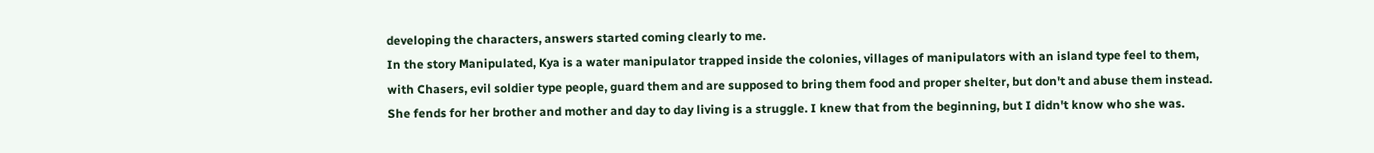developing the characters, answers started coming clearly to me.
In the story Manipulated, Kya is a water manipulator trapped inside the colonies, villages of manipulators with an island type feel to them, with Chasers, evil soldier type people, guard them and are supposed to bring them food and proper shelter, but don't and abuse them instead. She fends for her brother and mother and day to day living is a struggle. I knew that from the beginning, but I didn't know who she was.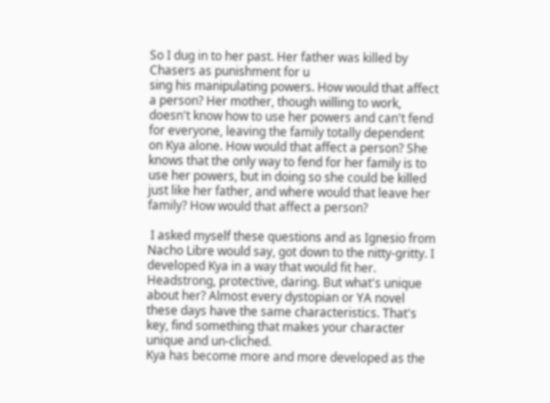So I dug in to her past. Her father was killed by Chasers as punishment for u
sing his manipulating powers. How would that affect a person? Her mother, though willing to work, doesn't know how to use her powers and can't fend for everyone, leaving the family totally dependent on Kya alone. How would that affect a person? She knows that the only way to fend for her family is to use her powers, but in doing so she could be killed just like her father, and where would that leave her family? How would that affect a person?

 I asked myself these questions and as Ignesio from Nacho Libre would say, got down to the nitty-gritty. I developed Kya in a way that would fit her. Headstrong, protective, daring. But what's unique about her? Almost every dystopian or YA novel these days have the same characteristics. That's key, find something that makes your character unique and un-cliched.
Kya has become more and more developed as the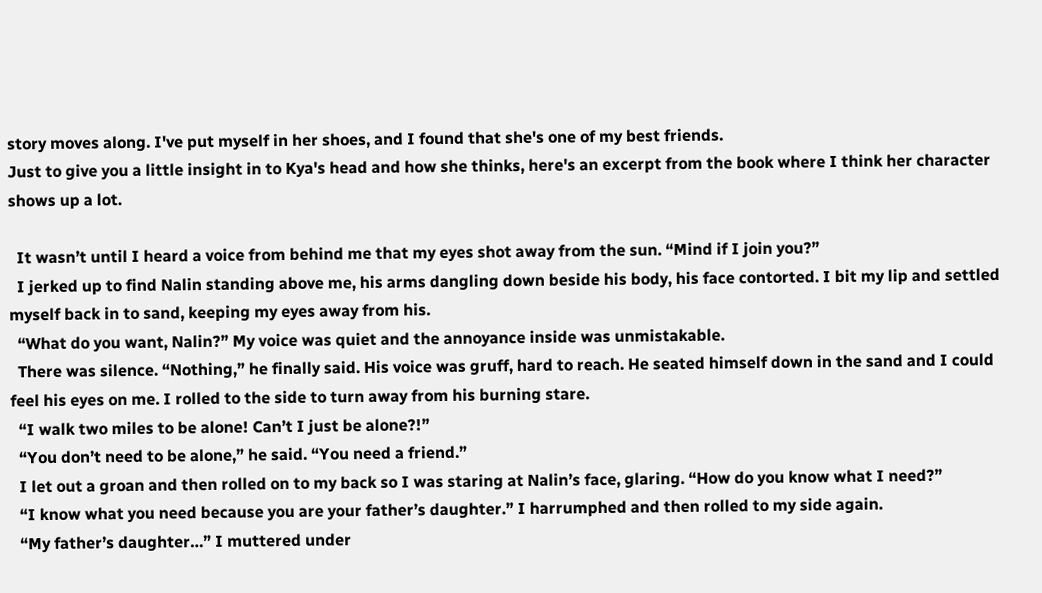story moves along. I've put myself in her shoes, and I found that she's one of my best friends.
Just to give you a little insight in to Kya's head and how she thinks, here's an excerpt from the book where I think her character shows up a lot.

  It wasn’t until I heard a voice from behind me that my eyes shot away from the sun. “Mind if I join you?”
  I jerked up to find Nalin standing above me, his arms dangling down beside his body, his face contorted. I bit my lip and settled myself back in to sand, keeping my eyes away from his.
  “What do you want, Nalin?” My voice was quiet and the annoyance inside was unmistakable.
  There was silence. “Nothing,” he finally said. His voice was gruff, hard to reach. He seated himself down in the sand and I could feel his eyes on me. I rolled to the side to turn away from his burning stare.
  “I walk two miles to be alone! Can’t I just be alone?!”
  “You don’t need to be alone,” he said. “You need a friend.”
  I let out a groan and then rolled on to my back so I was staring at Nalin’s face, glaring. “How do you know what I need?”
  “I know what you need because you are your father’s daughter.” I harrumphed and then rolled to my side again.
  “My father’s daughter…” I muttered under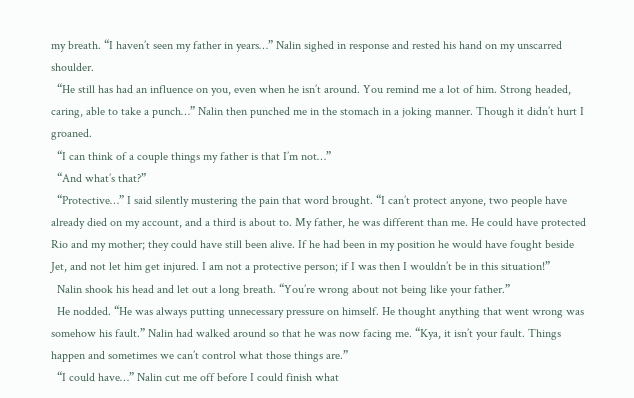my breath. “I haven’t seen my father in years…” Nalin sighed in response and rested his hand on my unscarred shoulder.
  “He still has had an influence on you, even when he isn’t around. You remind me a lot of him. Strong headed, caring, able to take a punch…” Nalin then punched me in the stomach in a joking manner. Though it didn’t hurt I groaned.
  “I can think of a couple things my father is that I’m not…”
  “And what’s that?”
  “Protective…” I said silently mustering the pain that word brought. “I can’t protect anyone, two people have already died on my account, and a third is about to. My father, he was different than me. He could have protected Rio and my mother; they could have still been alive. If he had been in my position he would have fought beside Jet, and not let him get injured. I am not a protective person; if I was then I wouldn’t be in this situation!”
  Nalin shook his head and let out a long breath. “You’re wrong about not being like your father.”
  He nodded. “He was always putting unnecessary pressure on himself. He thought anything that went wrong was somehow his fault.” Nalin had walked around so that he was now facing me. “Kya, it isn’t your fault. Things happen and sometimes we can’t control what those things are.”
  “I could have…” Nalin cut me off before I could finish what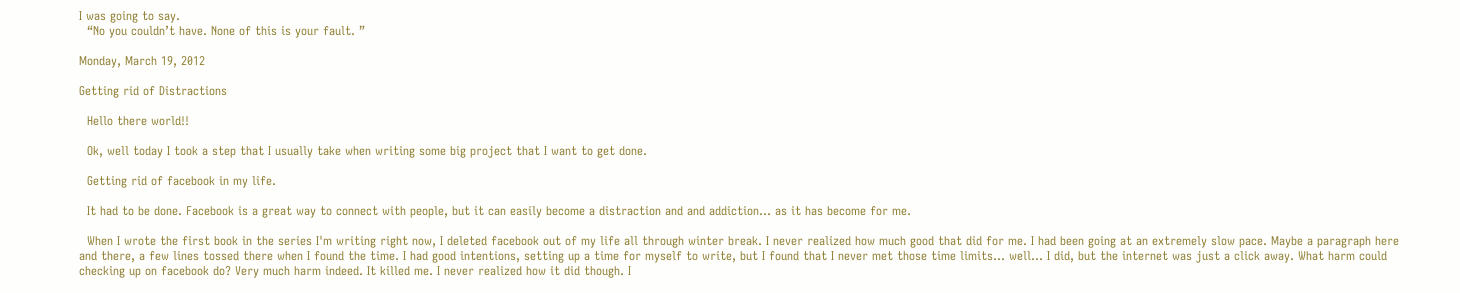I was going to say.
  “No you couldn’t have. None of this is your fault. ”

Monday, March 19, 2012

Getting rid of Distractions

  Hello there world!!

  Ok, well today I took a step that I usually take when writing some big project that I want to get done.

  Getting rid of facebook in my life.

  It had to be done. Facebook is a great way to connect with people, but it can easily become a distraction and and addiction... as it has become for me.

  When I wrote the first book in the series I'm writing right now, I deleted facebook out of my life all through winter break. I never realized how much good that did for me. I had been going at an extremely slow pace. Maybe a paragraph here and there, a few lines tossed there when I found the time. I had good intentions, setting up a time for myself to write, but I found that I never met those time limits... well... I did, but the internet was just a click away. What harm could checking up on facebook do? Very much harm indeed. It killed me. I never realized how it did though. I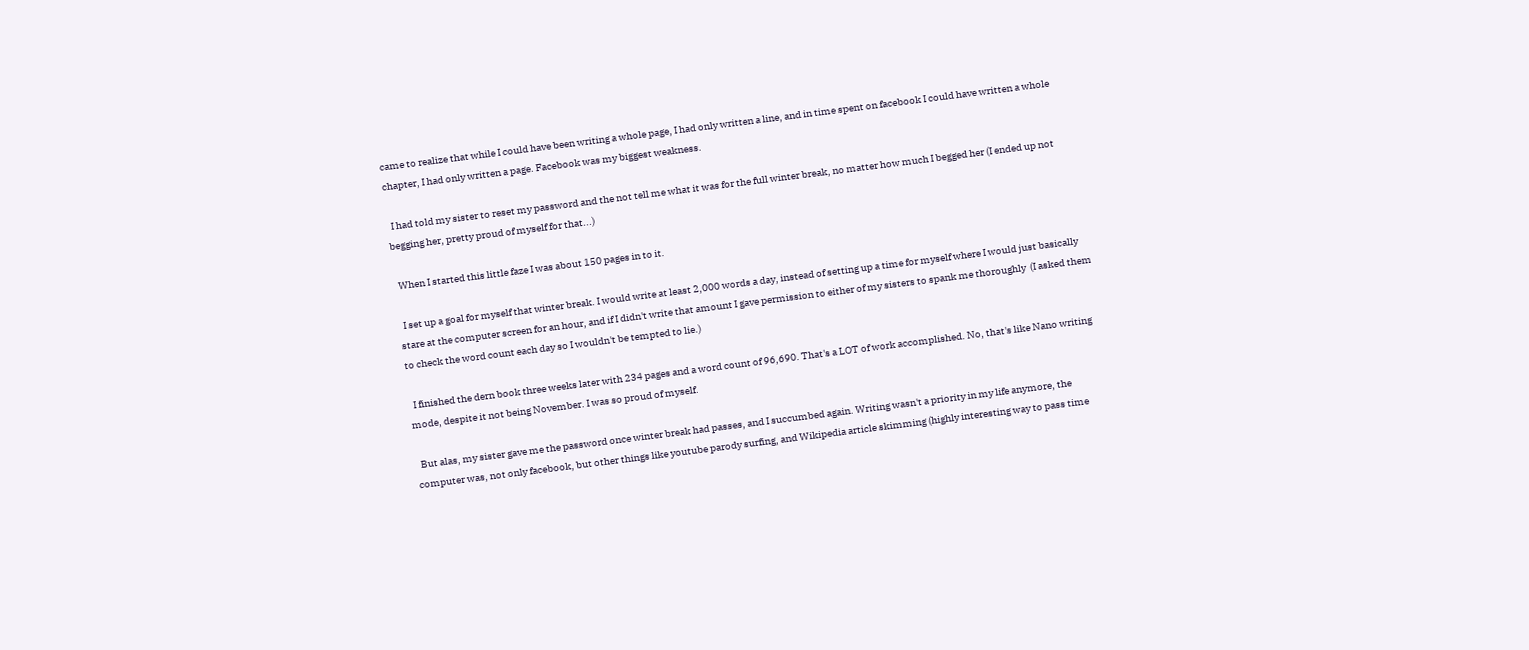came to realize that while I could have been writing a whole page, I had only written a line, and in time spent on facebook I could have written a whole chapter, I had only written a page. Facebook was my biggest weakness.

  I had told my sister to reset my password and the not tell me what it was for the full winter break, no matter how much I begged her (I ended up not begging her, pretty proud of myself for that...)

  When I started this little faze I was about 150 pages in to it.

  I set up a goal for myself that winter break. I would write at least 2,000 words a day, instead of setting up a time for myself where I would just basically stare at the computer screen for an hour, and if I didn't write that amount I gave permission to either of my sisters to spank me thoroughly  (I asked them to check the word count each day so I wouldn't be tempted to lie.)

  I finished the dern book three weeks later with 234 pages and a word count of 96,690. That's a LOT of work accomplished. No, that's like Nano writing mode, despite it not being November. I was so proud of myself.

  But alas, my sister gave me the password once winter break had passes, and I succumbed again. Writing wasn't a priority in my life anymore, the computer was, not only facebook, but other things like youtube parody surfing, and Wikipedia article skimming (highly interesting way to pass time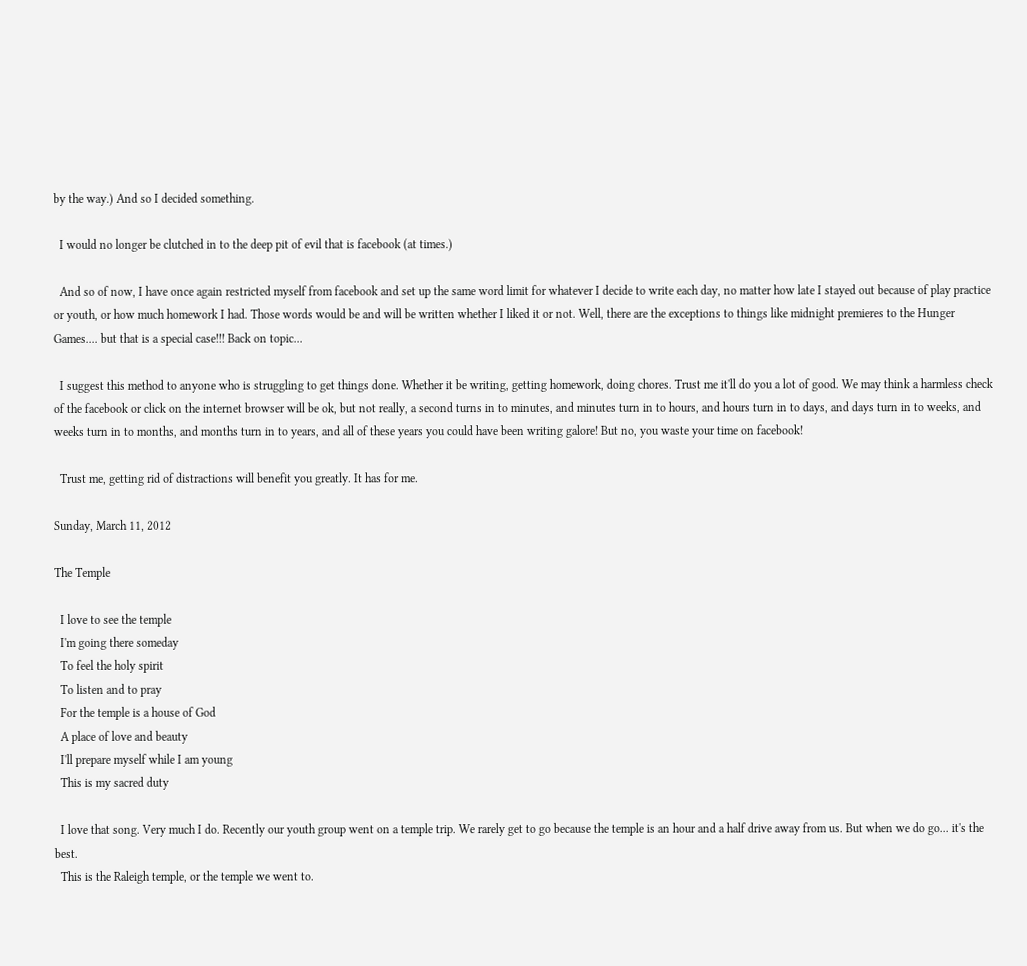by the way.) And so I decided something.

  I would no longer be clutched in to the deep pit of evil that is facebook (at times.)

  And so of now, I have once again restricted myself from facebook and set up the same word limit for whatever I decide to write each day, no matter how late I stayed out because of play practice or youth, or how much homework I had. Those words would be and will be written whether I liked it or not. Well, there are the exceptions to things like midnight premieres to the Hunger Games.... but that is a special case!!! Back on topic...

  I suggest this method to anyone who is struggling to get things done. Whether it be writing, getting homework, doing chores. Trust me it'll do you a lot of good. We may think a harmless check of the facebook or click on the internet browser will be ok, but not really, a second turns in to minutes, and minutes turn in to hours, and hours turn in to days, and days turn in to weeks, and weeks turn in to months, and months turn in to years, and all of these years you could have been writing galore! But no, you waste your time on facebook!

  Trust me, getting rid of distractions will benefit you greatly. It has for me.

Sunday, March 11, 2012

The Temple

  I love to see the temple
  I'm going there someday
  To feel the holy spirit
  To listen and to pray
  For the temple is a house of God
  A place of love and beauty
  I'll prepare myself while I am young
  This is my sacred duty

  I love that song. Very much I do. Recently our youth group went on a temple trip. We rarely get to go because the temple is an hour and a half drive away from us. But when we do go... it's the best.
  This is the Raleigh temple, or the temple we went to.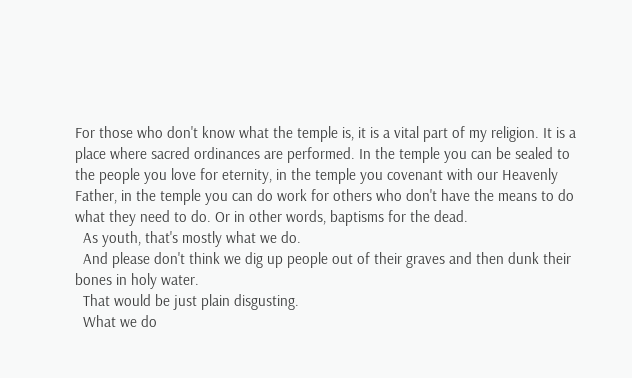For those who don't know what the temple is, it is a vital part of my religion. It is a place where sacred ordinances are performed. In the temple you can be sealed to the people you love for eternity, in the temple you covenant with our Heavenly Father, in the temple you can do work for others who don't have the means to do what they need to do. Or in other words, baptisms for the dead.
  As youth, that's mostly what we do.
  And please don't think we dig up people out of their graves and then dunk their bones in holy water.
  That would be just plain disgusting.
  What we do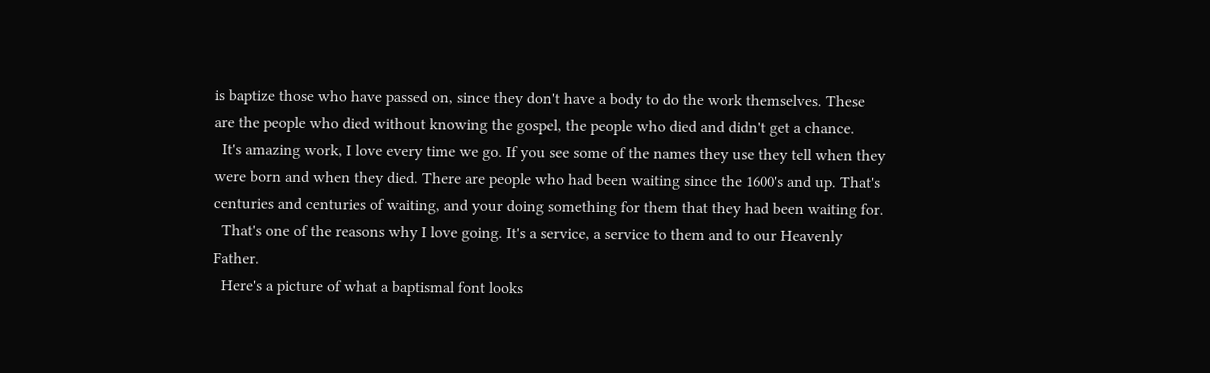is baptize those who have passed on, since they don't have a body to do the work themselves. These are the people who died without knowing the gospel, the people who died and didn't get a chance.
  It's amazing work, I love every time we go. If you see some of the names they use they tell when they were born and when they died. There are people who had been waiting since the 1600's and up. That's centuries and centuries of waiting, and your doing something for them that they had been waiting for.
  That's one of the reasons why I love going. It's a service, a service to them and to our Heavenly Father.
  Here's a picture of what a baptismal font looks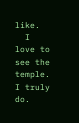like.
  I love to see the temple. I truly do.